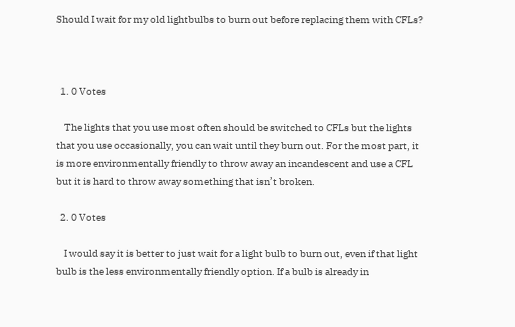Should I wait for my old lightbulbs to burn out before replacing them with CFLs?



  1. 0 Votes

    The lights that you use most often should be switched to CFLs but the lights that you use occasionally, you can wait until they burn out. For the most part, it is more environmentally friendly to throw away an incandescent and use a CFL but it is hard to throw away something that isn’t broken.

  2. 0 Votes

    I would say it is better to just wait for a light bulb to burn out, even if that light bulb is the less environmentally friendly option. If a bulb is already in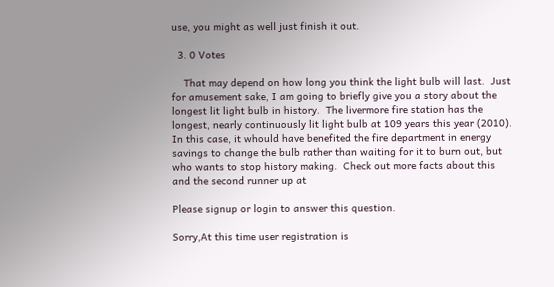use, you might as well just finish it out.

  3. 0 Votes

    That may depend on how long you think the light bulb will last.  Just for amusement sake, I am going to briefly give you a story about the longest lit light bulb in history.  The livermore fire station has the longest, nearly continuously lit light bulb at 109 years this year (2010).  In this case, it whould have benefited the fire department in energy savings to change the bulb rather than waiting for it to burn out, but who wants to stop history making.  Check out more facts about this and the second runner up at

Please signup or login to answer this question.

Sorry,At this time user registration is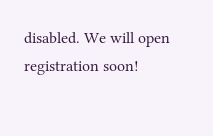disabled. We will open registration soon!